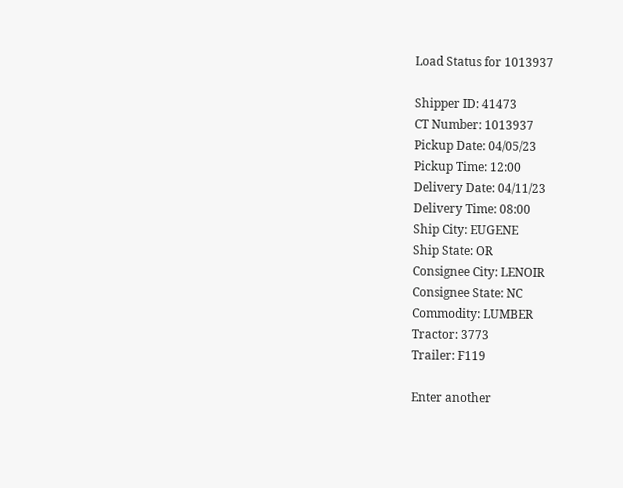Load Status for 1013937

Shipper ID: 41473
CT Number: 1013937
Pickup Date: 04/05/23
Pickup Time: 12:00
Delivery Date: 04/11/23
Delivery Time: 08:00
Ship City: EUGENE
Ship State: OR
Consignee City: LENOIR
Consignee State: NC
Commodity: LUMBER
Tractor: 3773
Trailer: F119

Enter another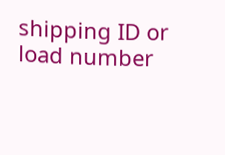shipping ID or load number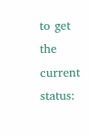to get the current status: